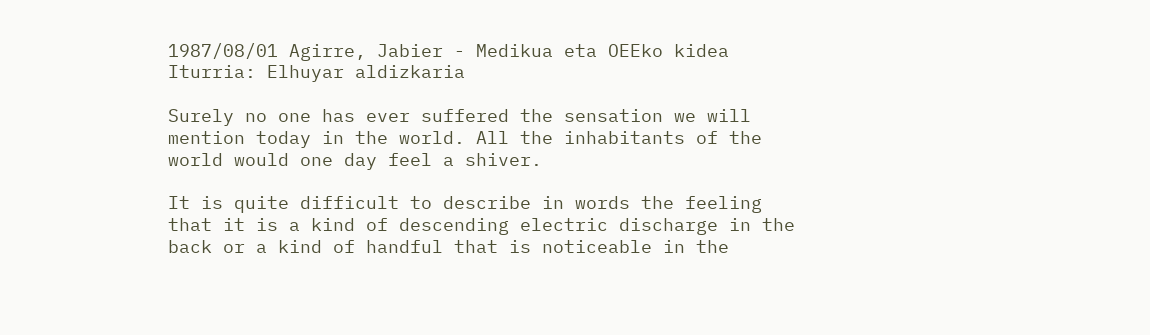1987/08/01 Agirre, Jabier - Medikua eta OEEko kidea Iturria: Elhuyar aldizkaria

Surely no one has ever suffered the sensation we will mention today in the world. All the inhabitants of the world would one day feel a shiver.

It is quite difficult to describe in words the feeling that it is a kind of descending electric discharge in the back or a kind of handful that is noticeable in the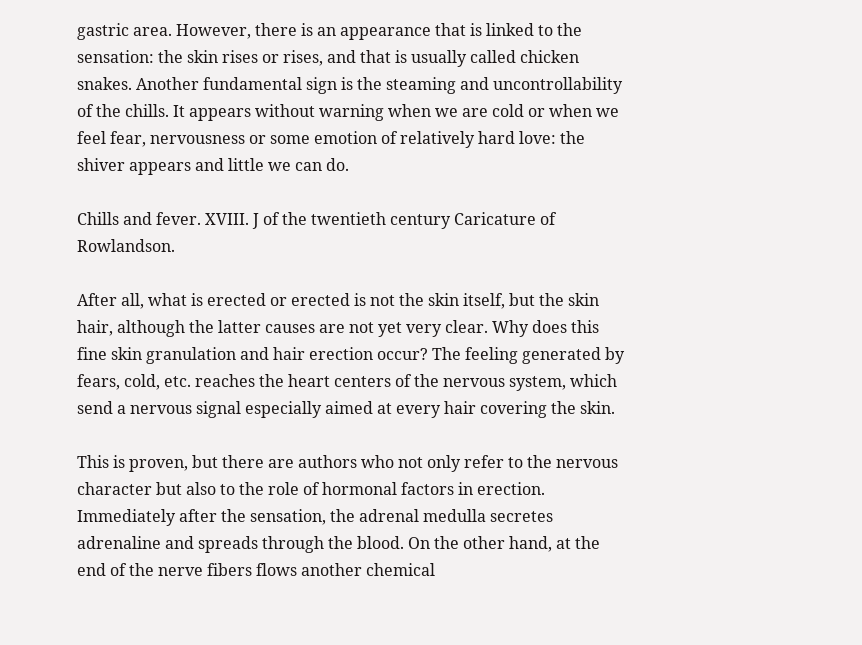gastric area. However, there is an appearance that is linked to the sensation: the skin rises or rises, and that is usually called chicken snakes. Another fundamental sign is the steaming and uncontrollability of the chills. It appears without warning when we are cold or when we feel fear, nervousness or some emotion of relatively hard love: the shiver appears and little we can do.

Chills and fever. XVIII. J of the twentieth century Caricature of Rowlandson.

After all, what is erected or erected is not the skin itself, but the skin hair, although the latter causes are not yet very clear. Why does this fine skin granulation and hair erection occur? The feeling generated by fears, cold, etc. reaches the heart centers of the nervous system, which send a nervous signal especially aimed at every hair covering the skin.

This is proven, but there are authors who not only refer to the nervous character but also to the role of hormonal factors in erection. Immediately after the sensation, the adrenal medulla secretes adrenaline and spreads through the blood. On the other hand, at the end of the nerve fibers flows another chemical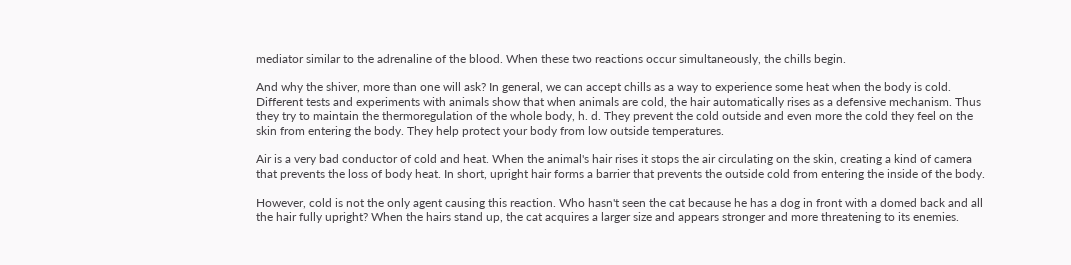mediator similar to the adrenaline of the blood. When these two reactions occur simultaneously, the chills begin.

And why the shiver, more than one will ask? In general, we can accept chills as a way to experience some heat when the body is cold. Different tests and experiments with animals show that when animals are cold, the hair automatically rises as a defensive mechanism. Thus they try to maintain the thermoregulation of the whole body, h. d. They prevent the cold outside and even more the cold they feel on the skin from entering the body. They help protect your body from low outside temperatures.

Air is a very bad conductor of cold and heat. When the animal's hair rises it stops the air circulating on the skin, creating a kind of camera that prevents the loss of body heat. In short, upright hair forms a barrier that prevents the outside cold from entering the inside of the body.

However, cold is not the only agent causing this reaction. Who hasn't seen the cat because he has a dog in front with a domed back and all the hair fully upright? When the hairs stand up, the cat acquires a larger size and appears stronger and more threatening to its enemies.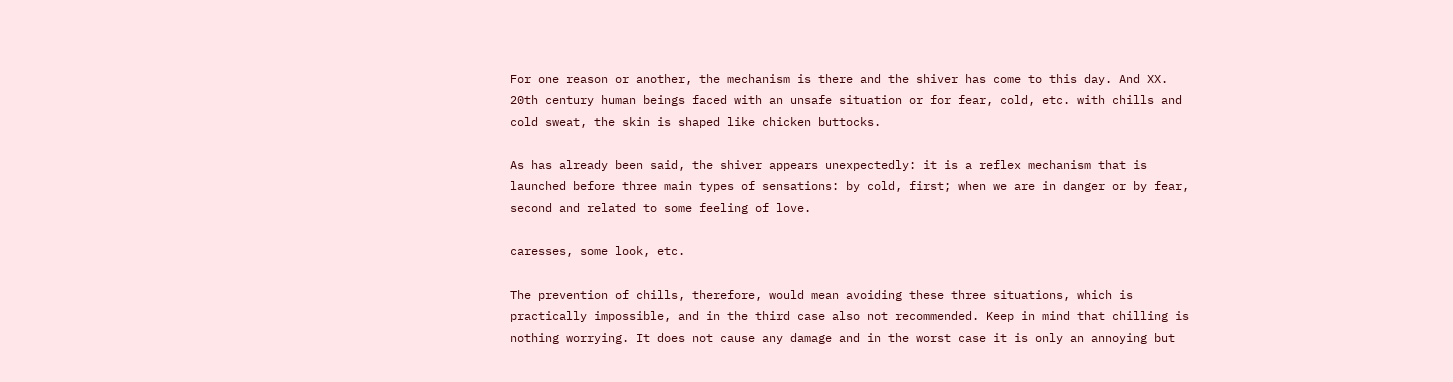For one reason or another, the mechanism is there and the shiver has come to this day. And XX. 20th century human beings faced with an unsafe situation or for fear, cold, etc. with chills and cold sweat, the skin is shaped like chicken buttocks.

As has already been said, the shiver appears unexpectedly: it is a reflex mechanism that is launched before three main types of sensations: by cold, first; when we are in danger or by fear, second and related to some feeling of love.

caresses, some look, etc.

The prevention of chills, therefore, would mean avoiding these three situations, which is practically impossible, and in the third case also not recommended. Keep in mind that chilling is nothing worrying. It does not cause any damage and in the worst case it is only an annoying but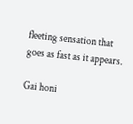fleeting sensation that goes as fast as it appears.

Gai honi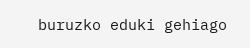buruzko eduki gehiago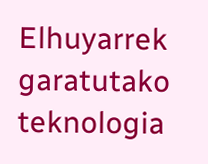Elhuyarrek garatutako teknologia